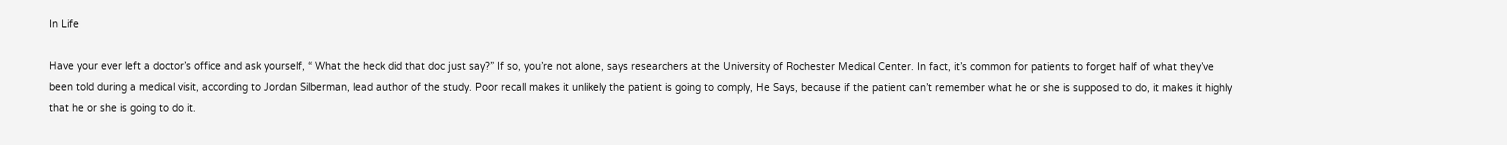In Life

Have your ever left a doctor’s office and ask yourself, “ What the heck did that doc just say?” If so, you’re not alone, says researchers at the University of Rochester Medical Center. In fact, it’s common for patients to forget half of what they’ve been told during a medical visit, according to Jordan Silberman, lead author of the study. Poor recall makes it unlikely the patient is going to comply, He Says, because if the patient can’t remember what he or she is supposed to do, it makes it highly that he or she is going to do it.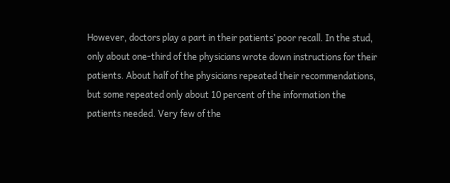However, doctors play a part in their patients’ poor recall. In the stud, only about one-third of the physicians wrote down instructions for their patients. About half of the physicians repeated their recommendations, but some repeated only about 10 percent of the information the patients needed. Very few of the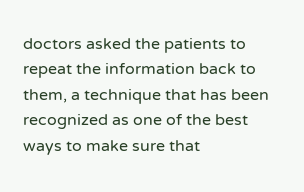doctors asked the patients to repeat the information back to them, a technique that has been recognized as one of the best ways to make sure that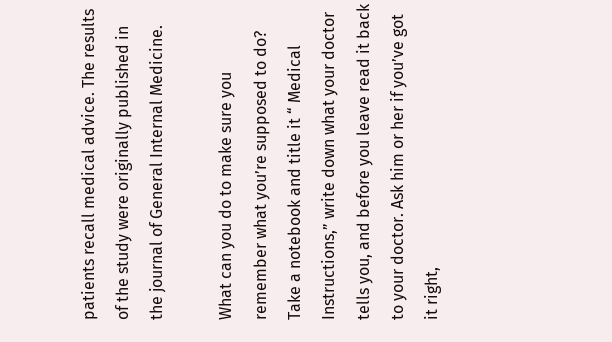patients recall medical advice. The results of the study were originally published in the journal of General Internal Medicine.

What can you do to make sure you remember what you’re supposed to do? Take a notebook and title it “ Medical Instructions,” write down what your doctor tells you, and before you leave read it back to your doctor. Ask him or her if you’ve got it right,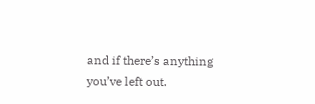and if there’s anything you’ve left out.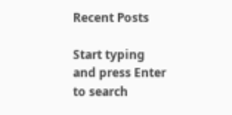Recent Posts

Start typing and press Enter to search